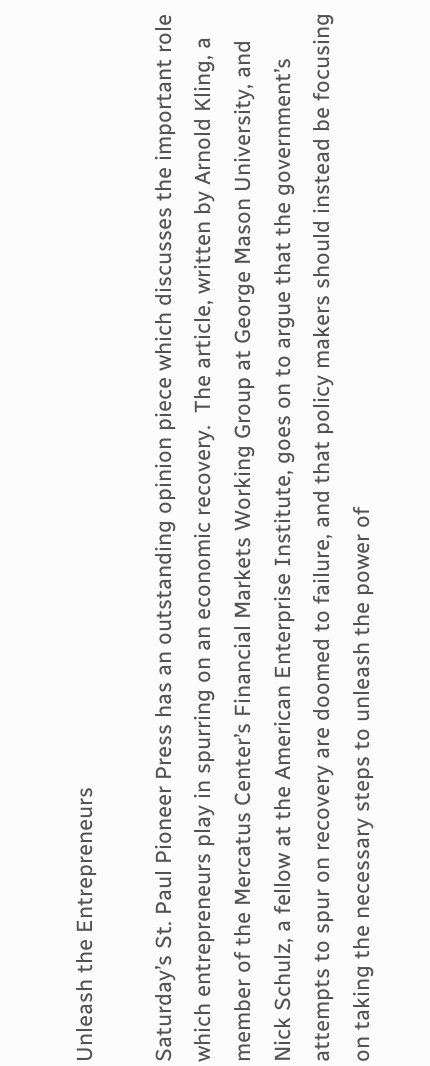Unleash the Entrepreneurs

Saturday’s St. Paul Pioneer Press has an outstanding opinion piece which discusses the important role which entrepreneurs play in spurring on an economic recovery.  The article, written by Arnold Kling, a member of the Mercatus Center’s Financial Markets Working Group at George Mason University, and Nick Schulz, a fellow at the American Enterprise Institute, goes on to argue that the government’s attempts to spur on recovery are doomed to failure, and that policy makers should instead be focusing on taking the necessary steps to unleash the power of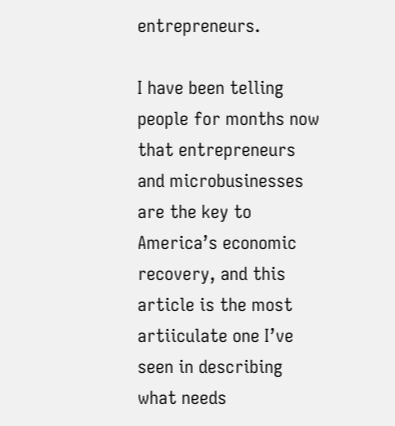entrepreneurs.

I have been telling people for months now that entrepreneurs and microbusinesses are the key to America’s economic recovery, and this article is the most artiiculate one I’ve seen in describing what needs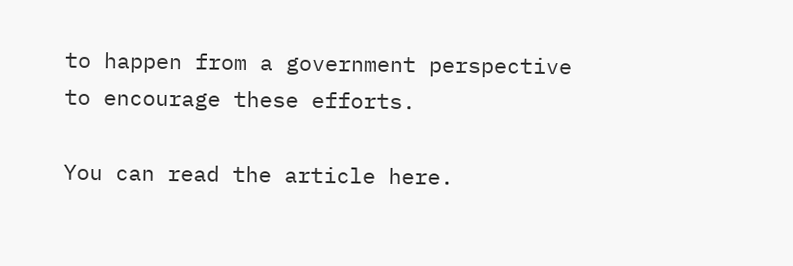to happen from a government perspective to encourage these efforts.

You can read the article here.